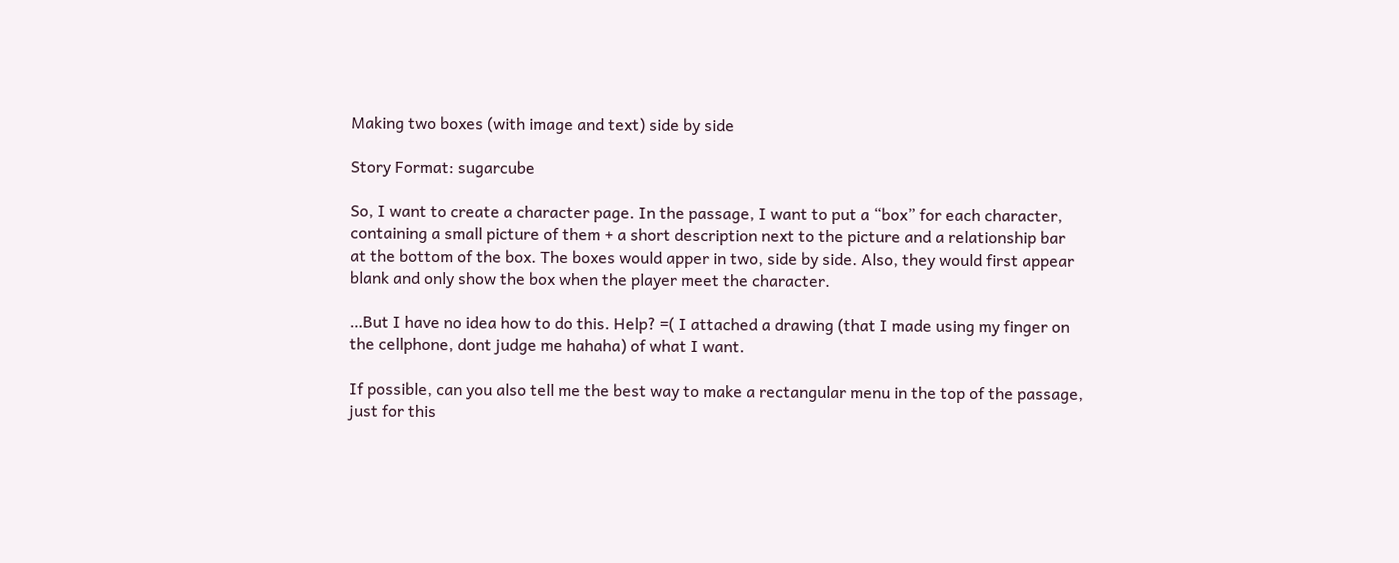Making two boxes (with image and text) side by side

Story Format: sugarcube

So, I want to create a character page. In the passage, I want to put a “box” for each character, containing a small picture of them + a short description next to the picture and a relationship bar at the bottom of the box. The boxes would apper in two, side by side. Also, they would first appear blank and only show the box when the player meet the character.

…But I have no idea how to do this. Help? =( I attached a drawing (that I made using my finger on the cellphone, dont judge me hahaha) of what I want.

If possible, can you also tell me the best way to make a rectangular menu in the top of the passage, just for this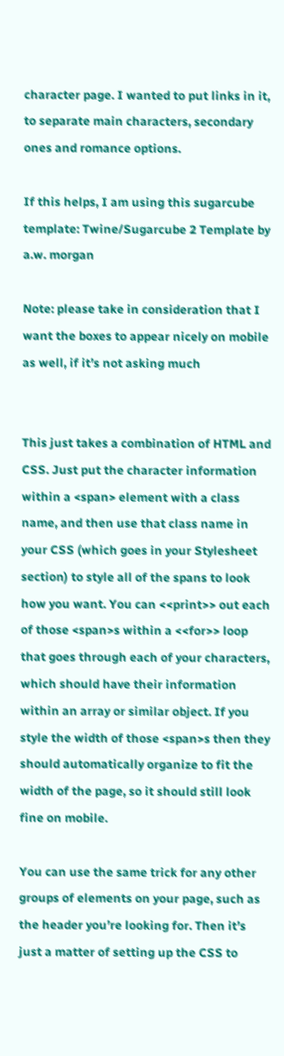character page. I wanted to put links in it, to separate main characters, secondary ones and romance options.

If this helps, I am using this sugarcube template: Twine/Sugarcube 2 Template by a.w. morgan

Note: please take in consideration that I want the boxes to appear nicely on mobile as well, if it’s not asking much


This just takes a combination of HTML and CSS. Just put the character information within a <span> element with a class name, and then use that class name in your CSS (which goes in your Stylesheet section) to style all of the spans to look how you want. You can <<print>> out each of those <span>s within a <<for>> loop that goes through each of your characters, which should have their information within an array or similar object. If you style the width of those <span>s then they should automatically organize to fit the width of the page, so it should still look fine on mobile.

You can use the same trick for any other groups of elements on your page, such as the header you’re looking for. Then it’s just a matter of setting up the CSS to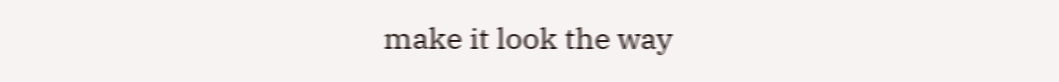make it look the way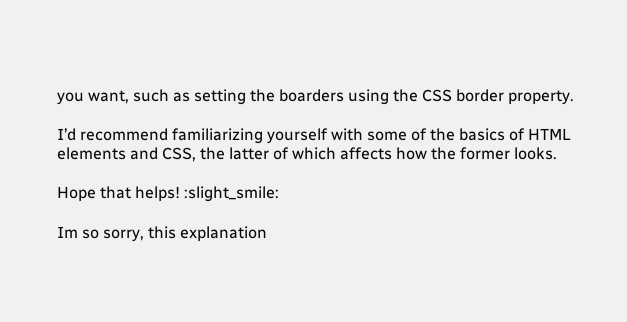you want, such as setting the boarders using the CSS border property.

I’d recommend familiarizing yourself with some of the basics of HTML elements and CSS, the latter of which affects how the former looks.

Hope that helps! :slight_smile:

Im so sorry, this explanation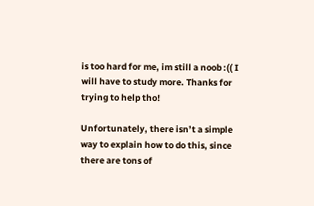is too hard for me, im still a noob :(( I will have to study more. Thanks for trying to help tho!

Unfortunately, there isn’t a simple way to explain how to do this, since there are tons of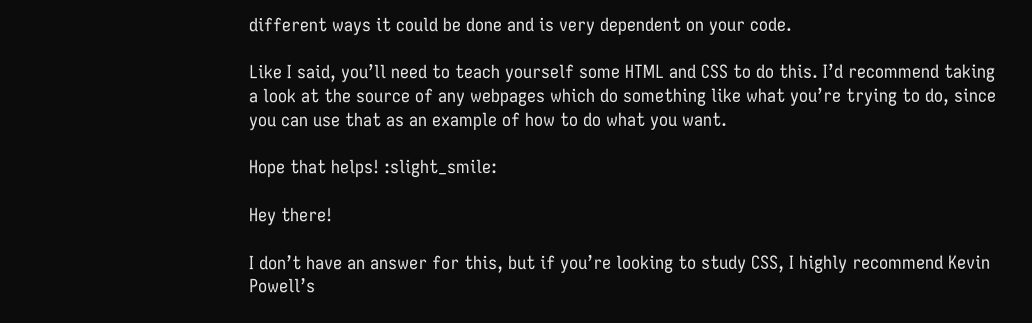different ways it could be done and is very dependent on your code.

Like I said, you’ll need to teach yourself some HTML and CSS to do this. I’d recommend taking a look at the source of any webpages which do something like what you’re trying to do, since you can use that as an example of how to do what you want.

Hope that helps! :slight_smile:

Hey there!

I don’t have an answer for this, but if you’re looking to study CSS, I highly recommend Kevin Powell’s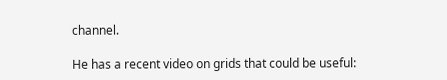channel.

He has a recent video on grids that could be useful: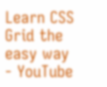Learn CSS Grid the easy way - YouTube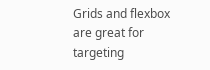Grids and flexbox are great for targeting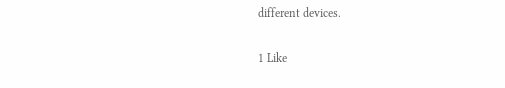different devices.

1 Like